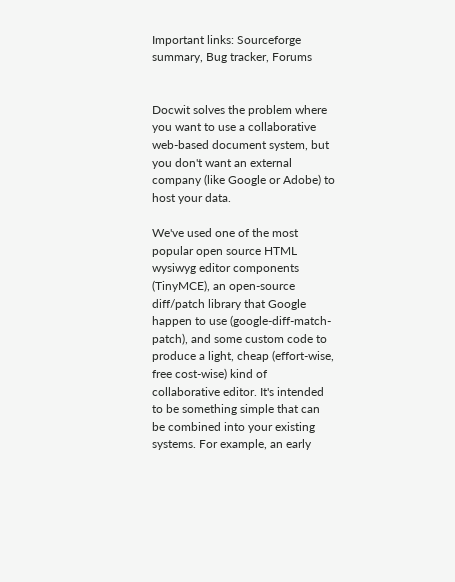Important links: Sourceforge summary, Bug tracker, Forums


Docwit solves the problem where you want to use a collaborative web-based document system, but you don't want an external company (like Google or Adobe) to host your data.

We've used one of the most popular open source HTML wysiwyg editor components (TinyMCE), an open-source diff/patch library that Google happen to use (google-diff-match-patch), and some custom code to produce a light, cheap (effort-wise, free cost-wise) kind of collaborative editor. It's intended to be something simple that can be combined into your existing systems. For example, an early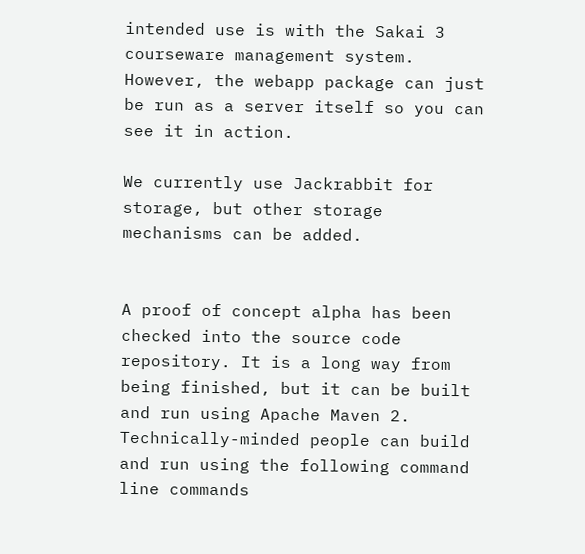intended use is with the Sakai 3 courseware management system. However, the webapp package can just be run as a server itself so you can see it in action.

We currently use Jackrabbit for storage, but other storage mechanisms can be added.


A proof of concept alpha has been checked into the source code repository. It is a long way from being finished, but it can be built and run using Apache Maven 2. Technically-minded people can build and run using the following command line commands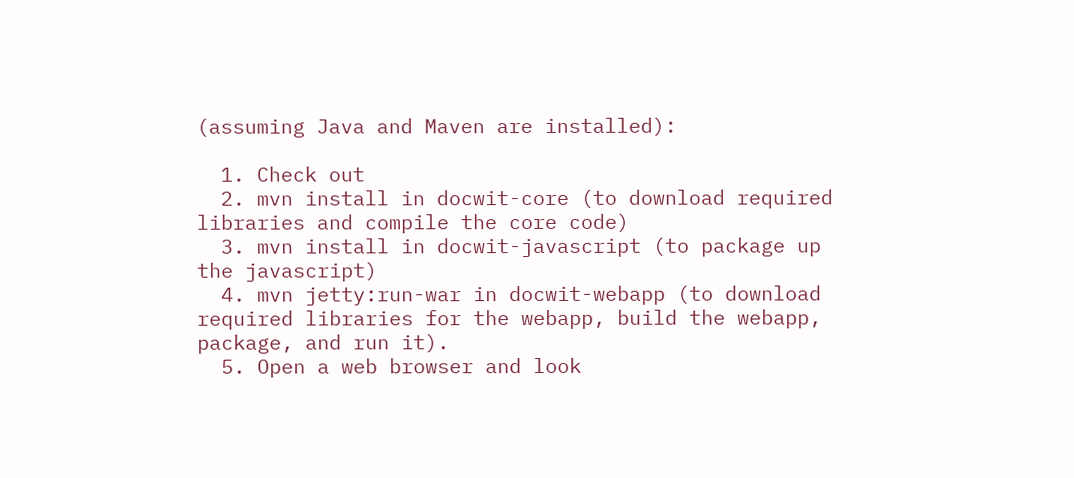(assuming Java and Maven are installed):

  1. Check out
  2. mvn install in docwit-core (to download required libraries and compile the core code)
  3. mvn install in docwit-javascript (to package up the javascript)
  4. mvn jetty:run-war in docwit-webapp (to download required libraries for the webapp, build the webapp, package, and run it).
  5. Open a web browser and look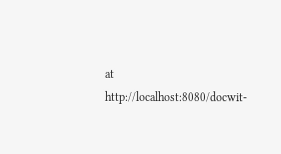at http://localhost:8080/docwit-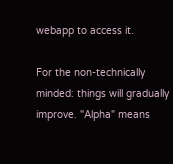webapp to access it.

For the non-technically minded: things will gradually improve. "Alpha" means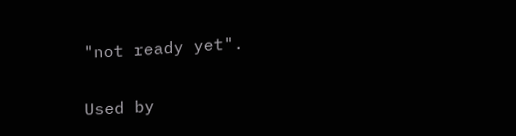"not ready yet".


Used by